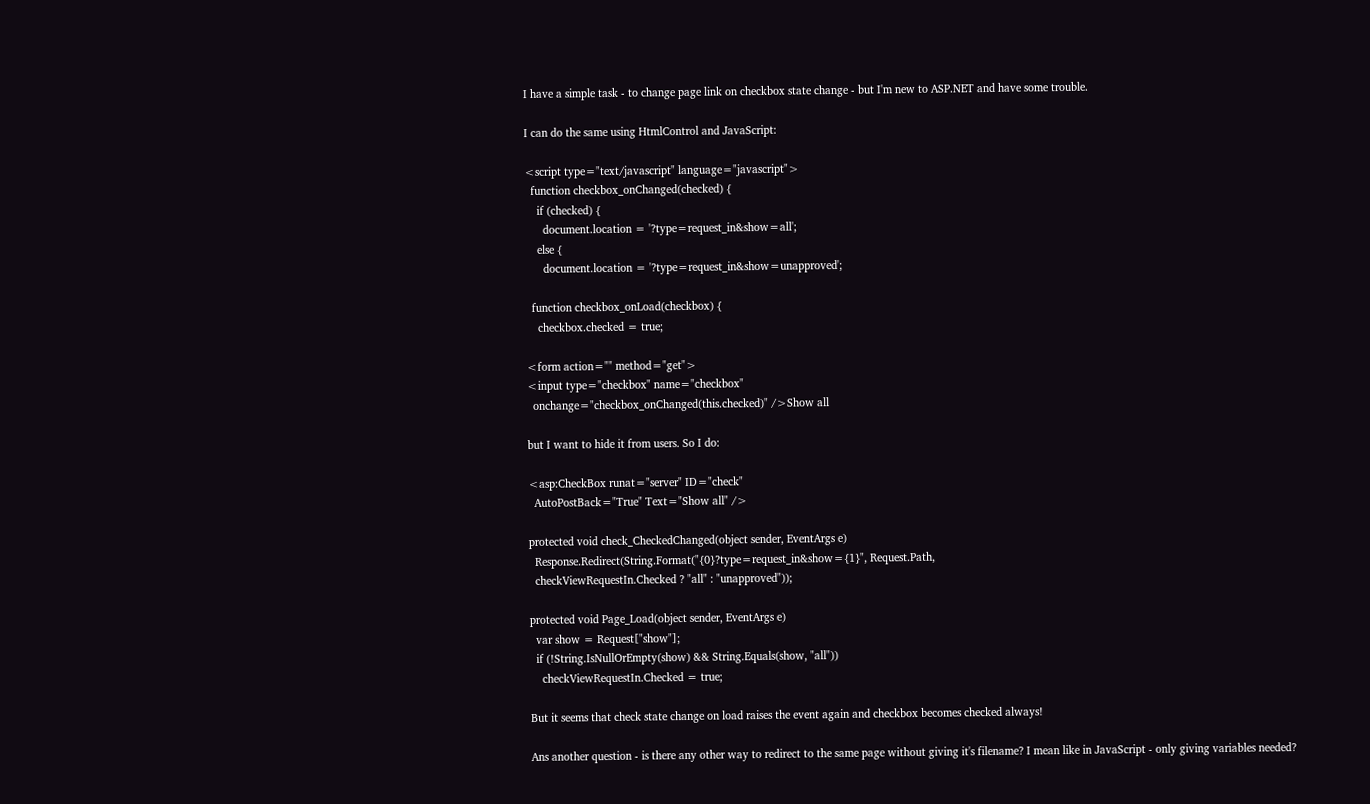I have a simple task - to change page link on checkbox state change - but I'm new to ASP.NET and have some trouble.

I can do the same using HtmlControl and JavaScript:

<script type="text/javascript" language="javascript">
  function checkbox_onChanged(checked) {
    if (checked) {
      document.location = '?type=request_in&show=all';
    else {
      document.location = '?type=request_in&show=unapproved';

  function checkbox_onLoad(checkbox) {
    checkbox.checked = true;

<form action="" method="get">
<input type="checkbox" name="checkbox"
  onchange="checkbox_onChanged(this.checked)" />Show all

but I want to hide it from users. So I do:

<asp:CheckBox runat="server" ID="check"
  AutoPostBack="True" Text="Show all" />

protected void check_CheckedChanged(object sender, EventArgs e)
  Response.Redirect(String.Format("{0}?type=request_in&show={1}", Request.Path,
  checkViewRequestIn.Checked ? "all" : "unapproved"));

protected void Page_Load(object sender, EventArgs e)
  var show = Request["show"];
  if (!String.IsNullOrEmpty(show) && String.Equals(show, "all"))
    checkViewRequestIn.Checked = true;

But it seems that check state change on load raises the event again and checkbox becomes checked always!

Ans another question - is there any other way to redirect to the same page without giving it's filename? I mean like in JavaScript - only giving variables needed?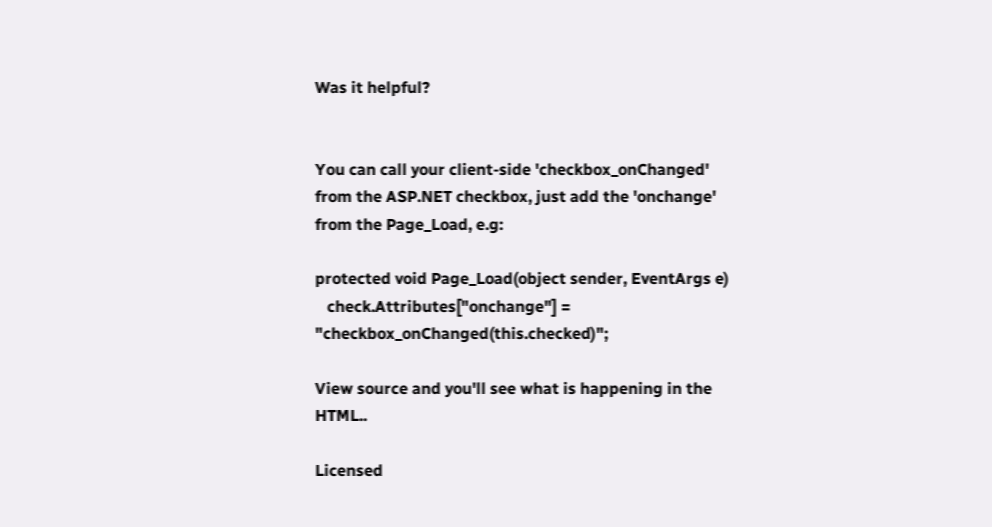Was it helpful?


You can call your client-side 'checkbox_onChanged' from the ASP.NET checkbox, just add the 'onchange' from the Page_Load, e.g:

protected void Page_Load(object sender, EventArgs e)
   check.Attributes["onchange"] = "checkbox_onChanged(this.checked)";

View source and you'll see what is happening in the HTML..

Licensed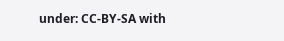under: CC-BY-SA with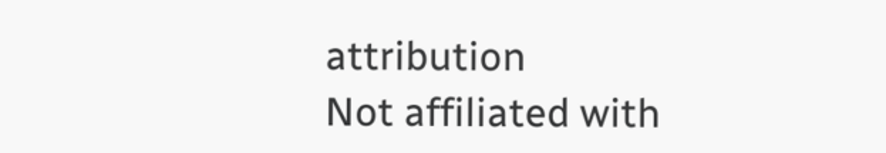attribution
Not affiliated with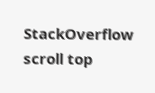StackOverflow
scroll top